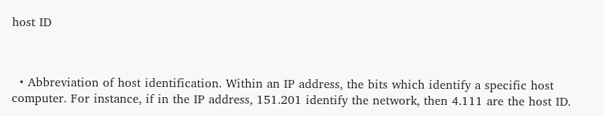host ID



  • Abbreviation of host identification. Within an IP address, the bits which identify a specific host computer. For instance, if in the IP address, 151.201 identify the network, then 4.111 are the host ID.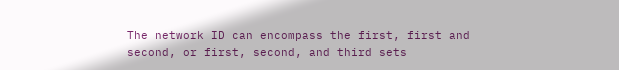The network ID can encompass the first, first and second, or first, second, and third sets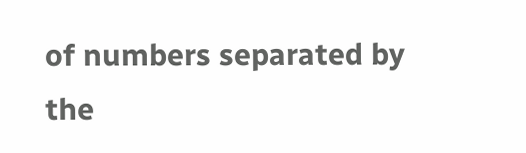of numbers separated by the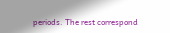periods. The rest correspond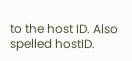to the host ID. Also spelled hostID.